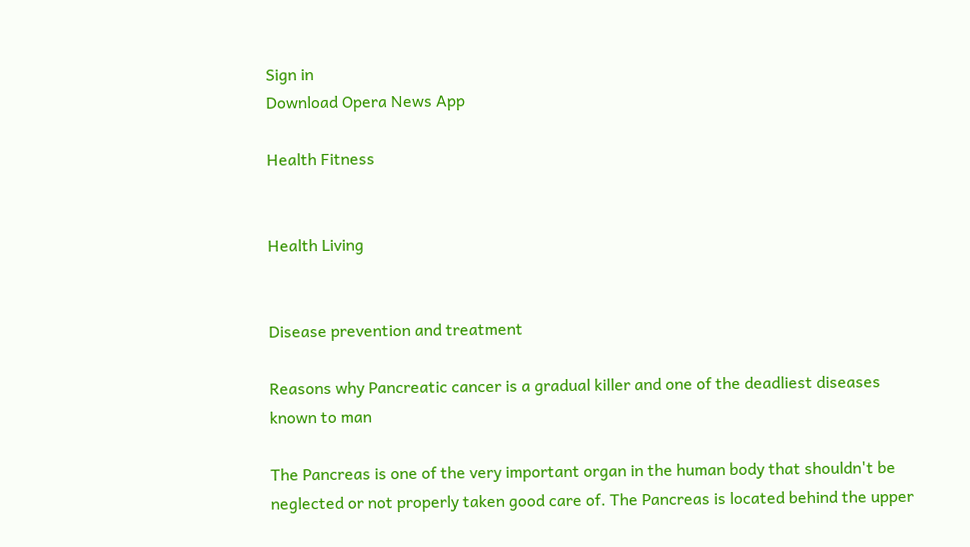Sign in
Download Opera News App

Health Fitness


Health Living


Disease prevention and treatment

Reasons why Pancreatic cancer is a gradual killer and one of the deadliest diseases known to man

The Pancreas is one of the very important organ in the human body that shouldn't be neglected or not properly taken good care of. The Pancreas is located behind the upper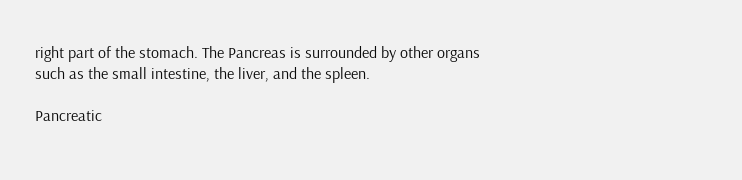right part of the stomach. The Pancreas is surrounded by other organs such as the small intestine, the liver, and the spleen.

Pancreatic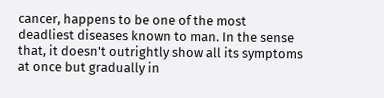cancer, happens to be one of the most deadliest diseases known to man. In the sense that, it doesn't outrightly show all its symptoms at once but gradually in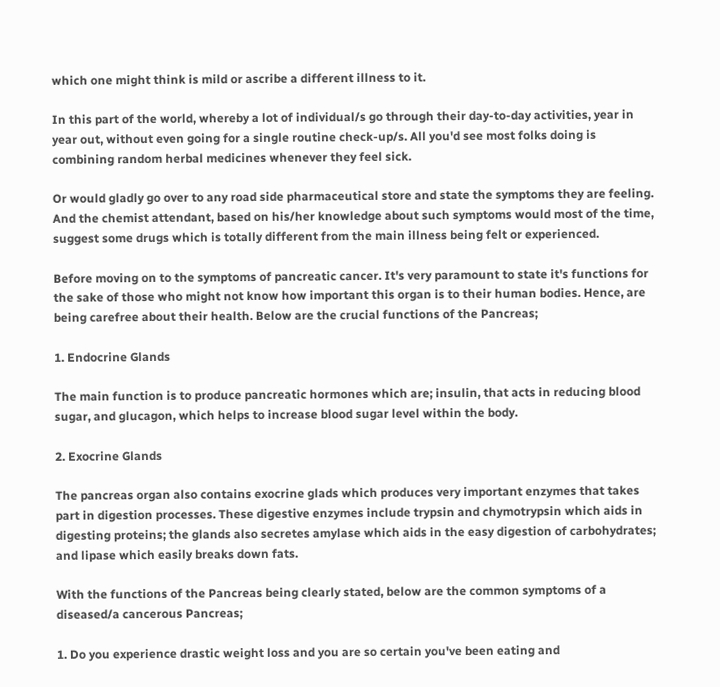which one might think is mild or ascribe a different illness to it.

In this part of the world, whereby a lot of individual/s go through their day-to-day activities, year in year out, without even going for a single routine check-up/s. All you'd see most folks doing is combining random herbal medicines whenever they feel sick.

Or would gladly go over to any road side pharmaceutical store and state the symptoms they are feeling. And the chemist attendant, based on his/her knowledge about such symptoms would most of the time, suggest some drugs which is totally different from the main illness being felt or experienced.

Before moving on to the symptoms of pancreatic cancer. It's very paramount to state it's functions for the sake of those who might not know how important this organ is to their human bodies. Hence, are being carefree about their health. Below are the crucial functions of the Pancreas;

1. Endocrine Glands

The main function is to produce pancreatic hormones which are; insulin, that acts in reducing blood sugar, and glucagon, which helps to increase blood sugar level within the body.

2. Exocrine Glands

The pancreas organ also contains exocrine glads which produces very important enzymes that takes part in digestion processes. These digestive enzymes include trypsin and chymotrypsin which aids in digesting proteins; the glands also secretes amylase which aids in the easy digestion of carbohydrates; and lipase which easily breaks down fats.

With the functions of the Pancreas being clearly stated, below are the common symptoms of a diseased/a cancerous Pancreas;

1. Do you experience drastic weight loss and you are so certain you've been eating and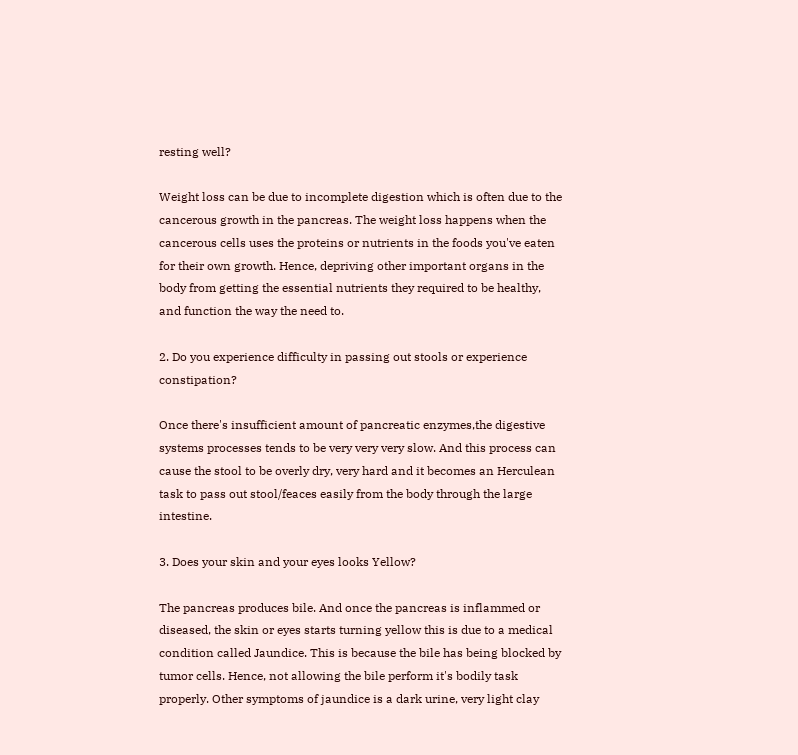resting well?

Weight loss can be due to incomplete digestion which is often due to the cancerous growth in the pancreas. The weight loss happens when the cancerous cells uses the proteins or nutrients in the foods you've eaten for their own growth. Hence, depriving other important organs in the body from getting the essential nutrients they required to be healthy, and function the way the need to.

2. Do you experience difficulty in passing out stools or experience constipation?

Once there's insufficient amount of pancreatic enzymes,the digestive systems processes tends to be very very very slow. And this process can cause the stool to be overly dry, very hard and it becomes an Herculean task to pass out stool/feaces easily from the body through the large intestine.

3. Does your skin and your eyes looks Yellow?

The pancreas produces bile. And once the pancreas is inflammed or diseased, the skin or eyes starts turning yellow this is due to a medical condition called Jaundice. This is because the bile has being blocked by tumor cells. Hence, not allowing the bile perform it's bodily task properly. Other symptoms of jaundice is a dark urine, very light clay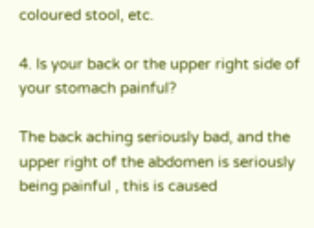coloured stool, etc.

4. Is your back or the upper right side of your stomach painful?

The back aching seriously bad, and the upper right of the abdomen is seriously being painful , this is caused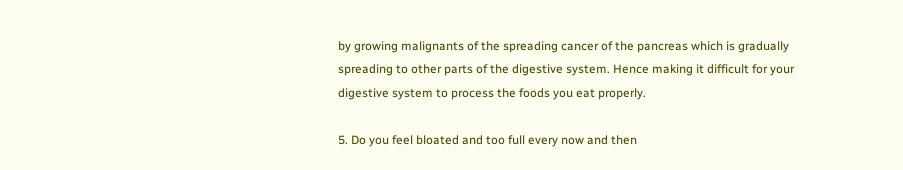by growing malignants of the spreading cancer of the pancreas which is gradually spreading to other parts of the digestive system. Hence making it difficult for your digestive system to process the foods you eat properly.

5. Do you feel bloated and too full every now and then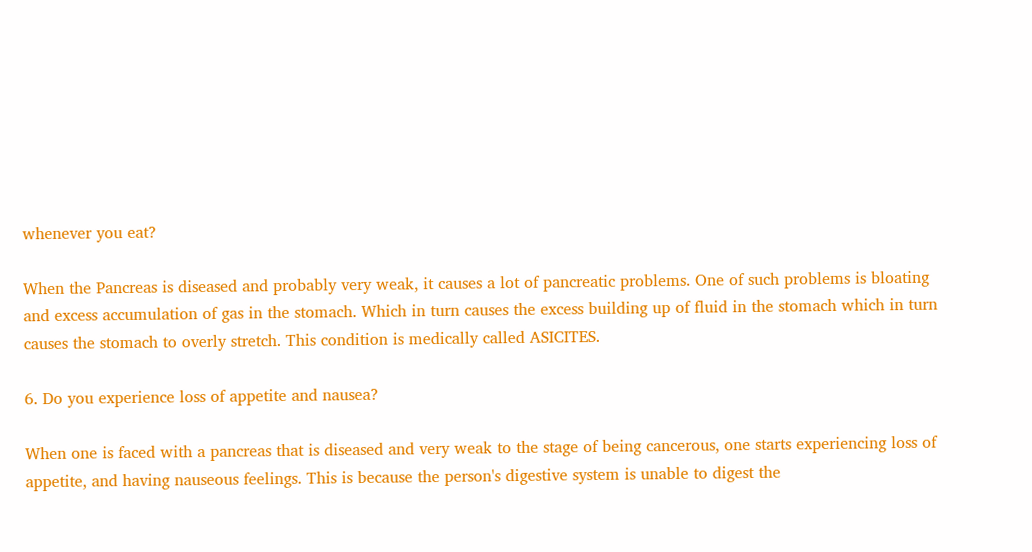whenever you eat?

When the Pancreas is diseased and probably very weak, it causes a lot of pancreatic problems. One of such problems is bloating and excess accumulation of gas in the stomach. Which in turn causes the excess building up of fluid in the stomach which in turn causes the stomach to overly stretch. This condition is medically called ASICITES.

6. Do you experience loss of appetite and nausea?

When one is faced with a pancreas that is diseased and very weak to the stage of being cancerous, one starts experiencing loss of appetite, and having nauseous feelings. This is because the person's digestive system is unable to digest the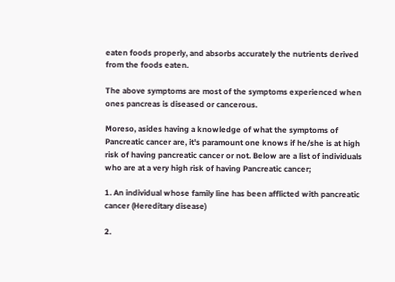eaten foods properly, and absorbs accurately the nutrients derived from the foods eaten.

The above symptoms are most of the symptoms experienced when ones pancreas is diseased or cancerous.

Moreso, asides having a knowledge of what the symptoms of Pancreatic cancer are, it's paramount one knows if he/she is at high risk of having pancreatic cancer or not. Below are a list of individuals who are at a very high risk of having Pancreatic cancer;

1. An individual whose family line has been afflicted with pancreatic cancer (Hereditary disease)

2.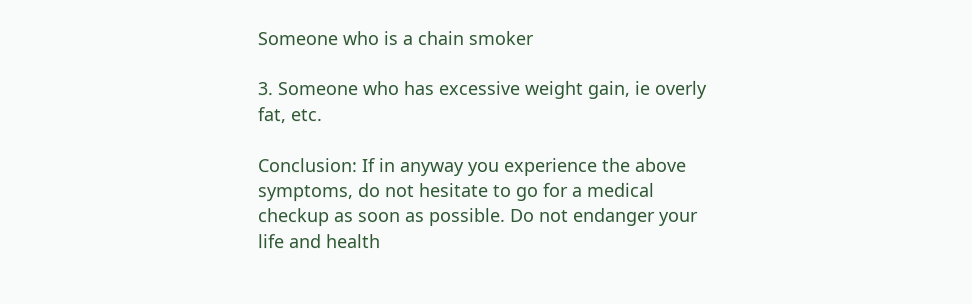Someone who is a chain smoker

3. Someone who has excessive weight gain, ie overly fat, etc.

Conclusion: If in anyway you experience the above symptoms, do not hesitate to go for a medical checkup as soon as possible. Do not endanger your life and health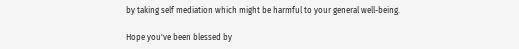by taking self mediation which might be harmful to your general well-being.

Hope you've been blessed by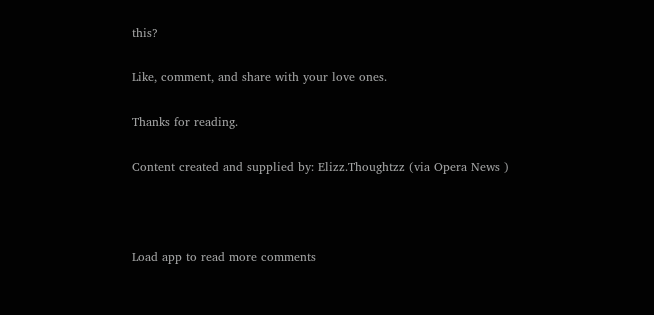this?

Like, comment, and share with your love ones.

Thanks for reading.

Content created and supplied by: Elizz.Thoughtzz (via Opera News )



Load app to read more comments